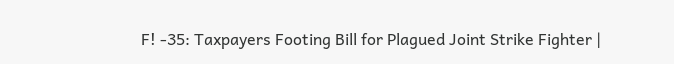F! -35: Taxpayers Footing Bill for Plagued Joint Strike Fighter |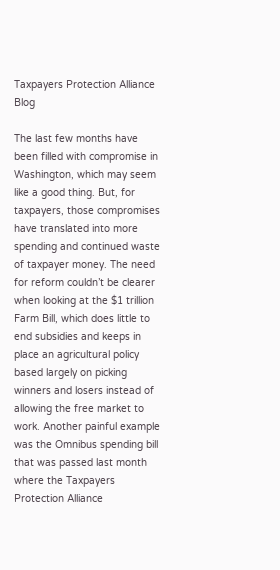Taxpayers Protection Alliance Blog

The last few months have been filled with compromise in Washington, which may seem like a good thing. But, for taxpayers, those compromises have translated into more spending and continued waste of taxpayer money. The need for reform couldn’t be clearer when looking at the $1 trillion Farm Bill, which does little to end subsidies and keeps in place an agricultural policy based largely on picking winners and losers instead of allowing the free market to work. Another painful example was the Omnibus spending bill that was passed last month where the Taxpayers Protection Alliance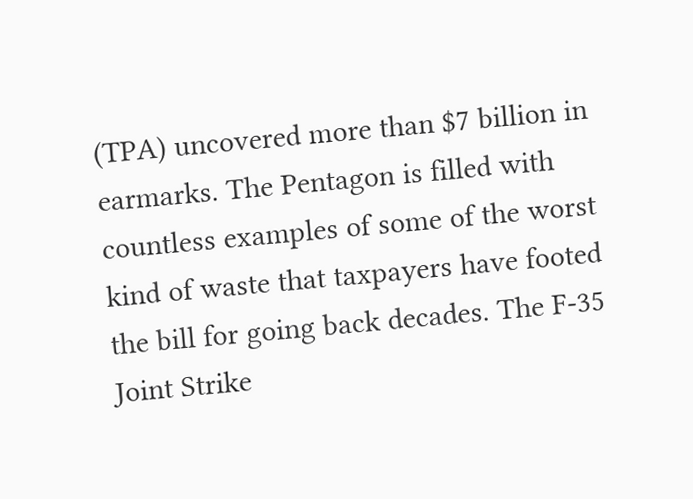(TPA) uncovered more than $7 billion in earmarks. The Pentagon is filled with countless examples of some of the worst kind of waste that taxpayers have footed the bill for going back decades. The F-35 Joint Strike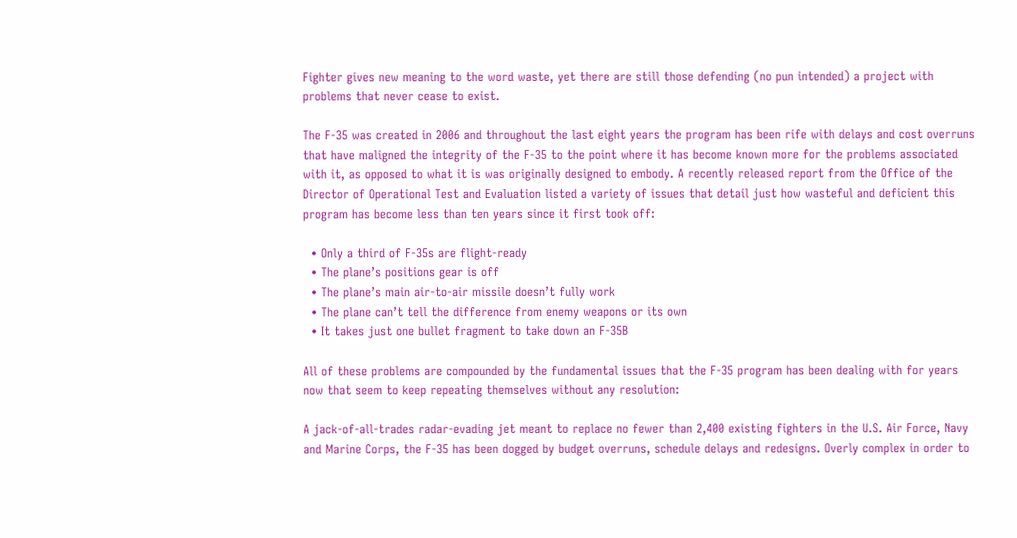Fighter gives new meaning to the word waste, yet there are still those defending (no pun intended) a project with problems that never cease to exist.

The F-35 was created in 2006 and throughout the last eight years the program has been rife with delays and cost overruns that have maligned the integrity of the F-35 to the point where it has become known more for the problems associated with it, as opposed to what it is was originally designed to embody. A recently released report from the Office of the Director of Operational Test and Evaluation listed a variety of issues that detail just how wasteful and deficient this program has become less than ten years since it first took off:

  • Only a third of F-35s are flight-ready
  • The plane’s positions gear is off
  • The plane’s main air-to-air missile doesn’t fully work
  • The plane can’t tell the difference from enemy weapons or its own
  • It takes just one bullet fragment to take down an F-35B

All of these problems are compounded by the fundamental issues that the F-35 program has been dealing with for years now that seem to keep repeating themselves without any resolution:

A jack-of-all-trades radar-evading jet meant to replace no fewer than 2,400 existing fighters in the U.S. Air Force, Navy and Marine Corps, the F-35 has been dogged by budget overruns, schedule delays and redesigns. Overly complex in order to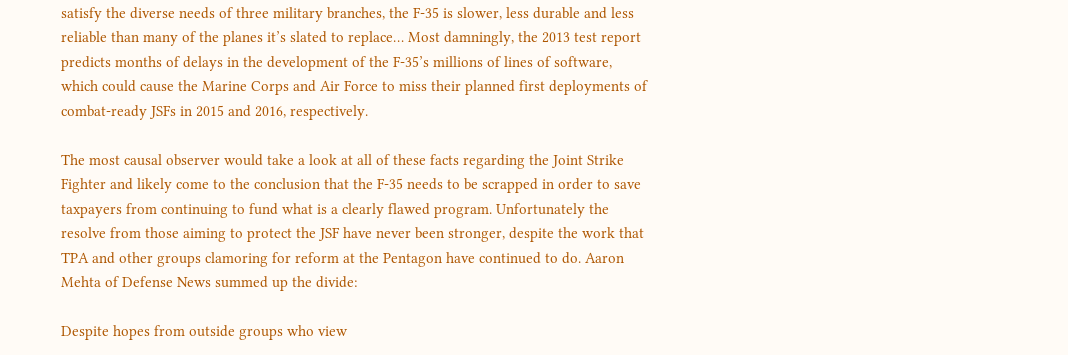satisfy the diverse needs of three military branches, the F-35 is slower, less durable and less reliable than many of the planes it’s slated to replace… Most damningly, the 2013 test report predicts months of delays in the development of the F-35’s millions of lines of software, which could cause the Marine Corps and Air Force to miss their planned first deployments of combat-ready JSFs in 2015 and 2016, respectively.

The most causal observer would take a look at all of these facts regarding the Joint Strike Fighter and likely come to the conclusion that the F-35 needs to be scrapped in order to save taxpayers from continuing to fund what is a clearly flawed program. Unfortunately the resolve from those aiming to protect the JSF have never been stronger, despite the work that TPA and other groups clamoring for reform at the Pentagon have continued to do. Aaron Mehta of Defense News summed up the divide:

Despite hopes from outside groups who view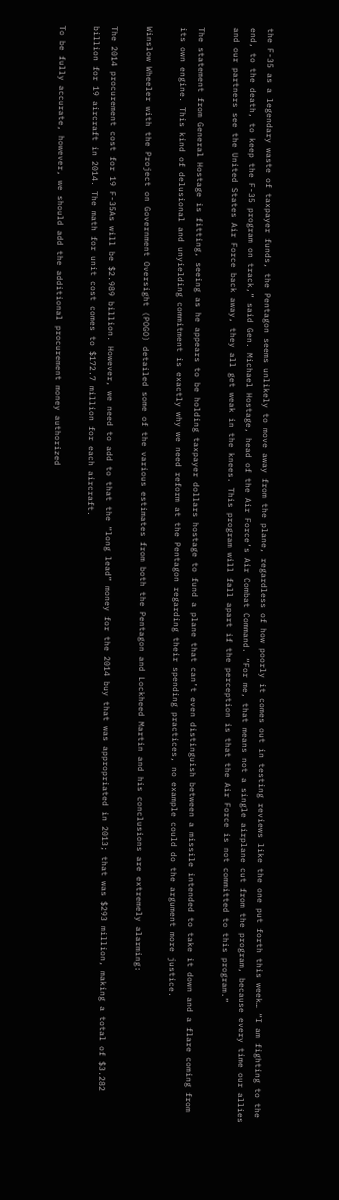the F-35 as a legendary waste of taxpayer funds, the Pentagon seems unlikely to move away from the plane, regardless of how poorly it comes out in testing reviews like the one put forth this week… “I am fighting to the end, to the death, to keep the F-35 program on track,” said Gen. Michael Hostage, head of the Air Force’s Air Combat Command. “For me, that means not a single airplane cut from the program, because every time our allies and our partners see the United States Air Force back away, they all get weak in the knees. This program will fall apart if the perception is that the Air Force is not committed to this program.”

The statement from General Hostage is fitting, seeing as he appears to be holding taxpayer dollars hostage to fund a plane that can’t even distinguish between a missile intended to take it down and a flare coming from its own engine. This kind of delusional and unyielding commitment is exactly why we need reform at the Pentagon regarding their spending practices, no example could do the argument more justice.

Winslow Wheeler with the Project on Government Oversight (POGO) detailed some of the various estimates from both the Pentagon and Lockheed Martin and his conclusions are extremely alarming:

The 2014 procurement cost for 19 F-35As will be $2.989 billion. However, we need to add to that the “long lead” money for the 2014 buy that was appropriated in 2013; that was $293 million, making a total of $3.282 billion for 19 aircraft in 2014. The math for unit cost comes to $172.7 million for each aircraft.

To be fully accurate, however, we should add the additional procurement money authorized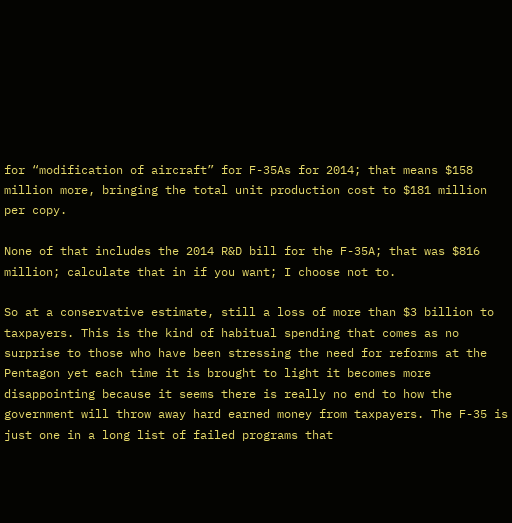for “modification of aircraft” for F-35As for 2014; that means $158 million more, bringing the total unit production cost to $181 million per copy.

None of that includes the 2014 R&D bill for the F-35A; that was $816 million; calculate that in if you want; I choose not to.

So at a conservative estimate, still a loss of more than $3 billion to taxpayers. This is the kind of habitual spending that comes as no surprise to those who have been stressing the need for reforms at the Pentagon yet each time it is brought to light it becomes more disappointing because it seems there is really no end to how the government will throw away hard earned money from taxpayers. The F-35 is just one in a long list of failed programs that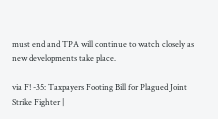must end and TPA will continue to watch closely as new developments take place.

via F! -35: Taxpayers Footing Bill for Plagued Joint Strike Fighter |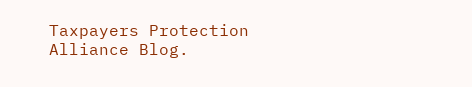Taxpayers Protection Alliance Blog.